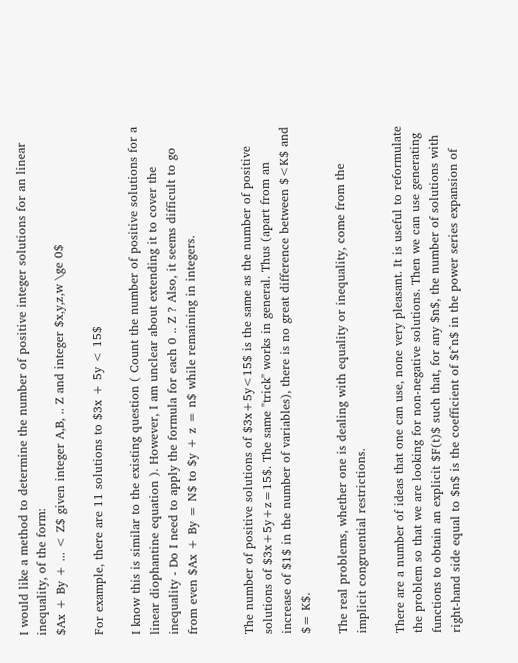I would like a method to determine the number of positive integer solutions for an linear inequality, of the form:
$Ax + By + ... < Z$ given integer A,B, .. Z and integer $x,y,z,w \ge 0$

For example, there are 11 solutions to $3x + 5y < 15$

I know this is similar to the existing question ( Count the number of positive solutions for a linear diophantine equation ). However, I am unclear about extending it to cover the inequality - Do I need to apply the formula for each 0 .. Z ? Also, it seems difficult to go from even $Ax + By = N$ to $y + z = n$ while remaining in integers.


The number of positive solutions of $3x+5y<15$ is the same as the number of positive solutions of $3x+5y+z=15$. The same "trick" works in general. Thus (apart from an increase of $1$ in the number of variables), there is no great difference between $<K$ and $= K$.

The real problems, whether one is dealing with equality or inequality, come from the implicit congruential restrictions.

There are a number of ideas that one can use, none very pleasant. It is useful to reformulate the problem so that we are looking for non-negative solutions. Then we can use generating functions to obtain an explicit $F(t)$ such that, for any $n$, the number of solutions with right-hand side equal to $n$ is the coefficient of $t^n$ in the power series expansion of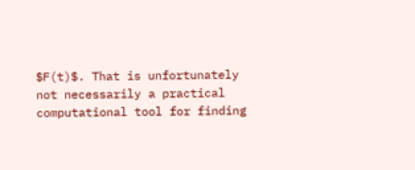$F(t)$. That is unfortunately not necessarily a practical computational tool for finding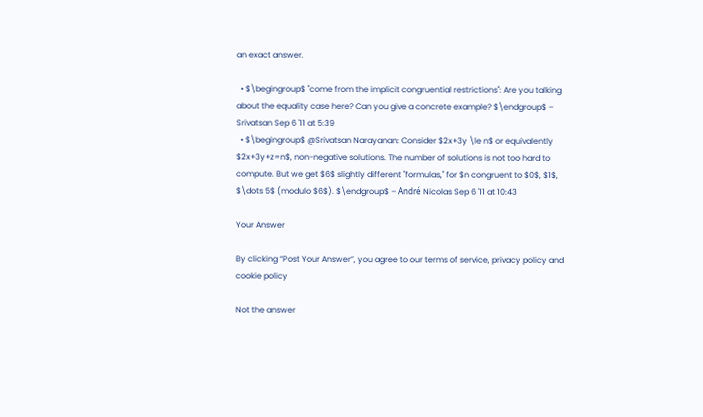an exact answer.

  • $\begingroup$ "come from the implicit congruential restrictions": Are you talking about the equality case here? Can you give a concrete example? $\endgroup$ – Srivatsan Sep 6 '11 at 5:39
  • $\begingroup$ @Srivatsan Narayanan: Consider $2x+3y \le n$ or equivalently $2x+3y+z=n$, non-negative solutions. The number of solutions is not too hard to compute. But we get $6$ slightly different "formulas," for $n congruent to $0$, $1$, $\dots 5$ (modulo $6$). $\endgroup$ – André Nicolas Sep 6 '11 at 10:43

Your Answer

By clicking “Post Your Answer”, you agree to our terms of service, privacy policy and cookie policy

Not the answer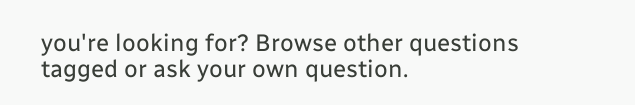you're looking for? Browse other questions tagged or ask your own question.